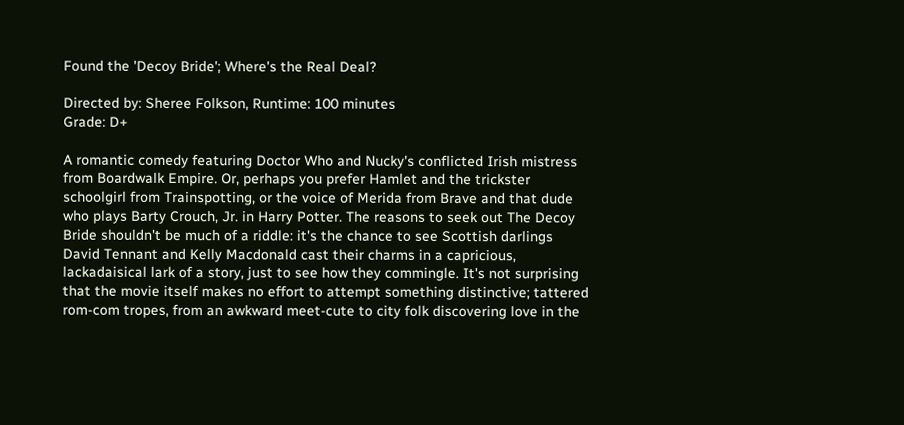Found the 'Decoy Bride'; Where's the Real Deal?

Directed by: Sheree Folkson, Runtime: 100 minutes
Grade: D+

A romantic comedy featuring Doctor Who and Nucky's conflicted Irish mistress from Boardwalk Empire. Or, perhaps you prefer Hamlet and the trickster schoolgirl from Trainspotting, or the voice of Merida from Brave and that dude who plays Barty Crouch, Jr. in Harry Potter. The reasons to seek out The Decoy Bride shouldn't be much of a riddle: it's the chance to see Scottish darlings David Tennant and Kelly Macdonald cast their charms in a capricious, lackadaisical lark of a story, just to see how they commingle. It's not surprising that the movie itself makes no effort to attempt something distinctive; tattered rom-com tropes, from an awkward meet-cute to city folk discovering love in the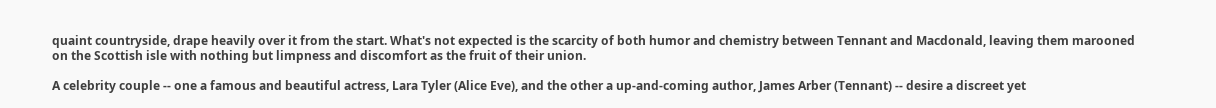quaint countryside, drape heavily over it from the start. What's not expected is the scarcity of both humor and chemistry between Tennant and Macdonald, leaving them marooned on the Scottish isle with nothing but limpness and discomfort as the fruit of their union.

A celebrity couple -- one a famous and beautiful actress, Lara Tyler (Alice Eve), and the other a up-and-coming author, James Arber (Tennant) -- desire a discreet yet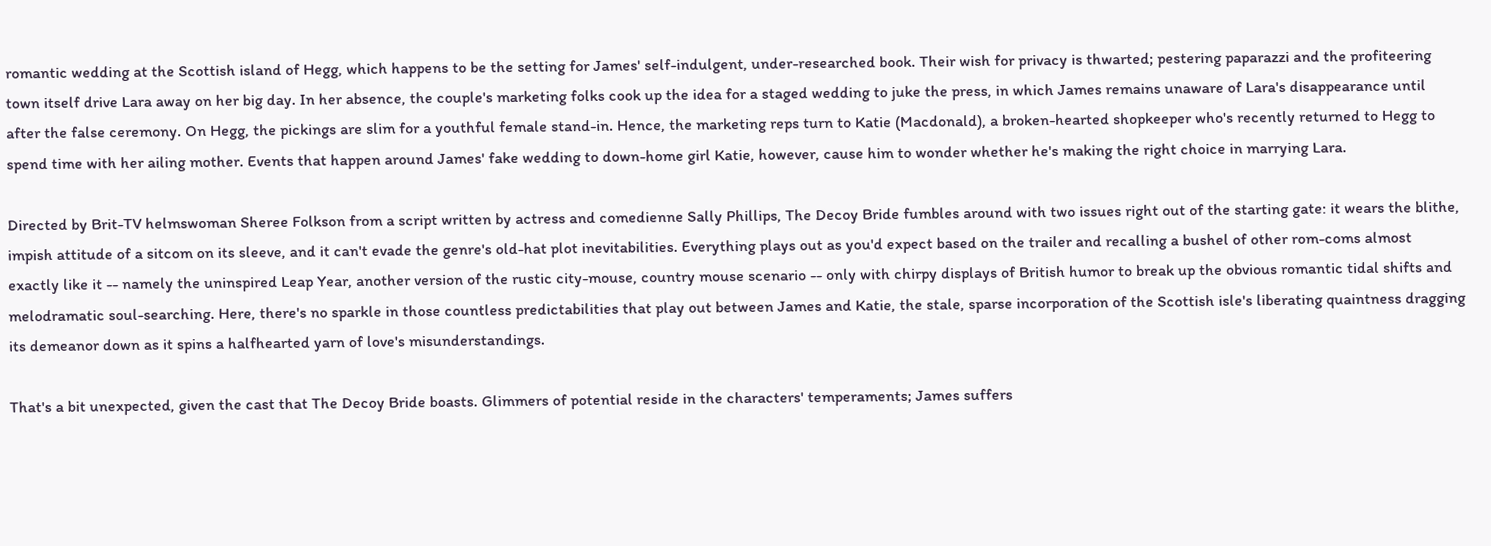romantic wedding at the Scottish island of Hegg, which happens to be the setting for James' self-indulgent, under-researched book. Their wish for privacy is thwarted; pestering paparazzi and the profiteering town itself drive Lara away on her big day. In her absence, the couple's marketing folks cook up the idea for a staged wedding to juke the press, in which James remains unaware of Lara's disappearance until after the false ceremony. On Hegg, the pickings are slim for a youthful female stand-in. Hence, the marketing reps turn to Katie (Macdonald), a broken-hearted shopkeeper who's recently returned to Hegg to spend time with her ailing mother. Events that happen around James' fake wedding to down-home girl Katie, however, cause him to wonder whether he's making the right choice in marrying Lara.

Directed by Brit-TV helmswoman Sheree Folkson from a script written by actress and comedienne Sally Phillips, The Decoy Bride fumbles around with two issues right out of the starting gate: it wears the blithe, impish attitude of a sitcom on its sleeve, and it can't evade the genre's old-hat plot inevitabilities. Everything plays out as you'd expect based on the trailer and recalling a bushel of other rom-coms almost exactly like it -- namely the uninspired Leap Year, another version of the rustic city-mouse, country mouse scenario -- only with chirpy displays of British humor to break up the obvious romantic tidal shifts and melodramatic soul-searching. Here, there's no sparkle in those countless predictabilities that play out between James and Katie, the stale, sparse incorporation of the Scottish isle's liberating quaintness dragging its demeanor down as it spins a halfhearted yarn of love's misunderstandings.

That's a bit unexpected, given the cast that The Decoy Bride boasts. Glimmers of potential reside in the characters' temperaments; James suffers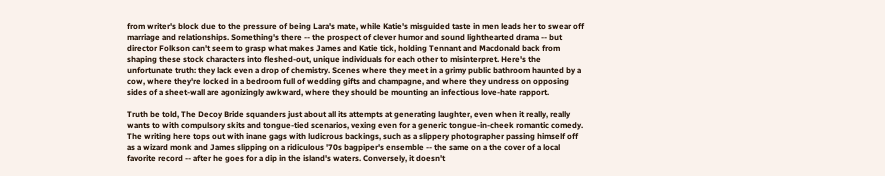from writer's block due to the pressure of being Lara's mate, while Katie's misguided taste in men leads her to swear off marriage and relationships. Something's there -- the prospect of clever humor and sound lighthearted drama -- but director Folkson can't seem to grasp what makes James and Katie tick, holding Tennant and Macdonald back from shaping these stock characters into fleshed-out, unique individuals for each other to misinterpret. Here's the unfortunate truth: they lack even a drop of chemistry. Scenes where they meet in a grimy public bathroom haunted by a cow, where they're locked in a bedroom full of wedding gifts and champagne, and where they undress on opposing sides of a sheet-wall are agonizingly awkward, where they should be mounting an infectious love-hate rapport.

Truth be told, The Decoy Bride squanders just about all its attempts at generating laughter, even when it really, really wants to with compulsory skits and tongue-tied scenarios, vexing even for a generic tongue-in-cheek romantic comedy. The writing here tops out with inane gags with ludicrous backings, such as a slippery photographer passing himself off as a wizard monk and James slipping on a ridiculous '70s bagpiper's ensemble -- the same on a the cover of a local favorite record -- after he goes for a dip in the island's waters. Conversely, it doesn't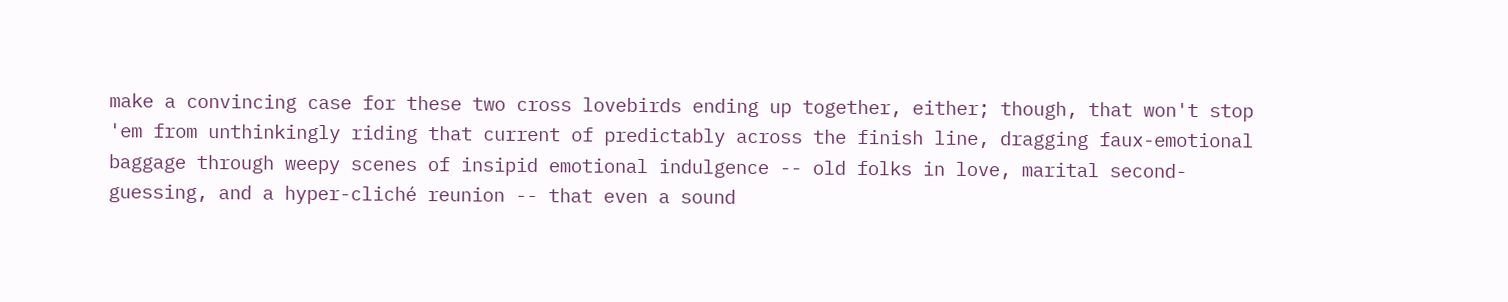make a convincing case for these two cross lovebirds ending up together, either; though, that won't stop 'em from unthinkingly riding that current of predictably across the finish line, dragging faux-emotional baggage through weepy scenes of insipid emotional indulgence -- old folks in love, marital second-guessing, and a hyper-cliché reunion -- that even a sound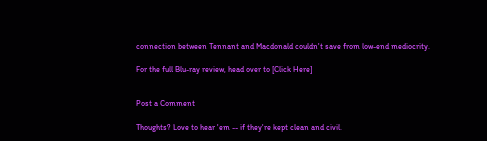connection between Tennant and Macdonald couldn't save from low-end mediocrity.

For the full Blu-ray review, head over to [Click Here]


Post a Comment

Thoughts? Love to hear 'em -- if they're kept clean and civil.